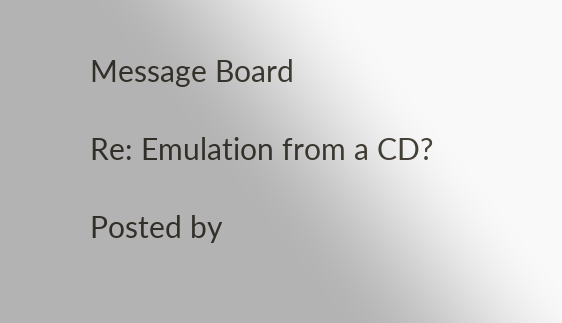Message Board

Re: Emulation from a CD?

Posted by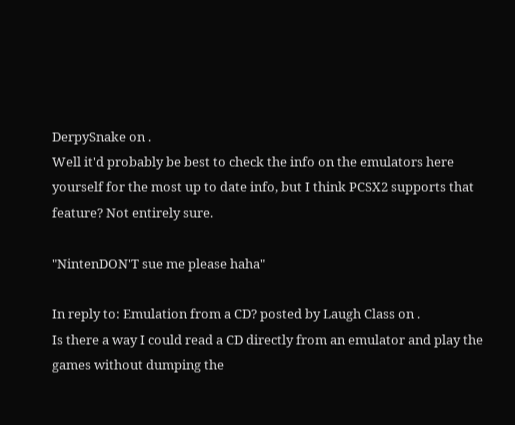DerpySnake on .
Well it'd probably be best to check the info on the emulators here yourself for the most up to date info, but I think PCSX2 supports that feature? Not entirely sure.

"NintenDON'T sue me please haha"

In reply to: Emulation from a CD? posted by Laugh Class on .
Is there a way I could read a CD directly from an emulator and play the games without dumping the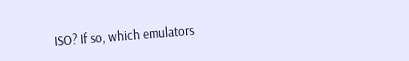ISO? If so, which emulators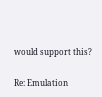would support this?

Re: Emulation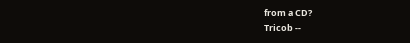from a CD?
Tricob --